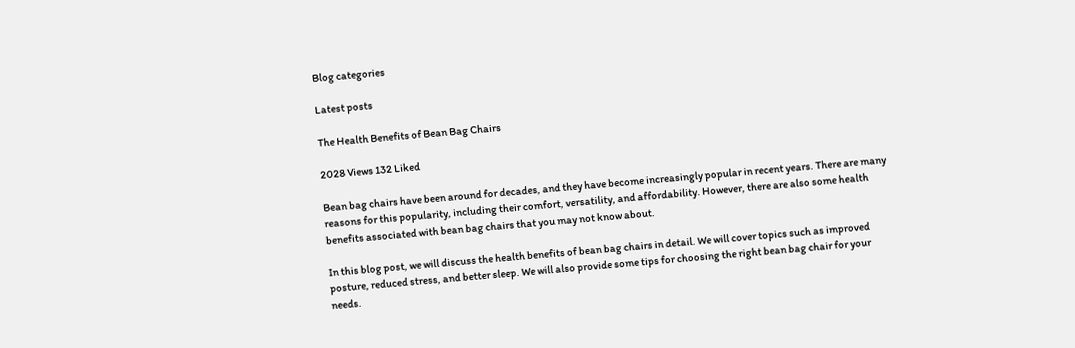Blog categories

Latest posts

The Health Benefits of Bean Bag Chairs

2028 Views 132 Liked

Bean bag chairs have been around for decades, and they have become increasingly popular in recent years. There are many reasons for this popularity, including their comfort, versatility, and affordability. However, there are also some health benefits associated with bean bag chairs that you may not know about.

In this blog post, we will discuss the health benefits of bean bag chairs in detail. We will cover topics such as improved posture, reduced stress, and better sleep. We will also provide some tips for choosing the right bean bag chair for your needs.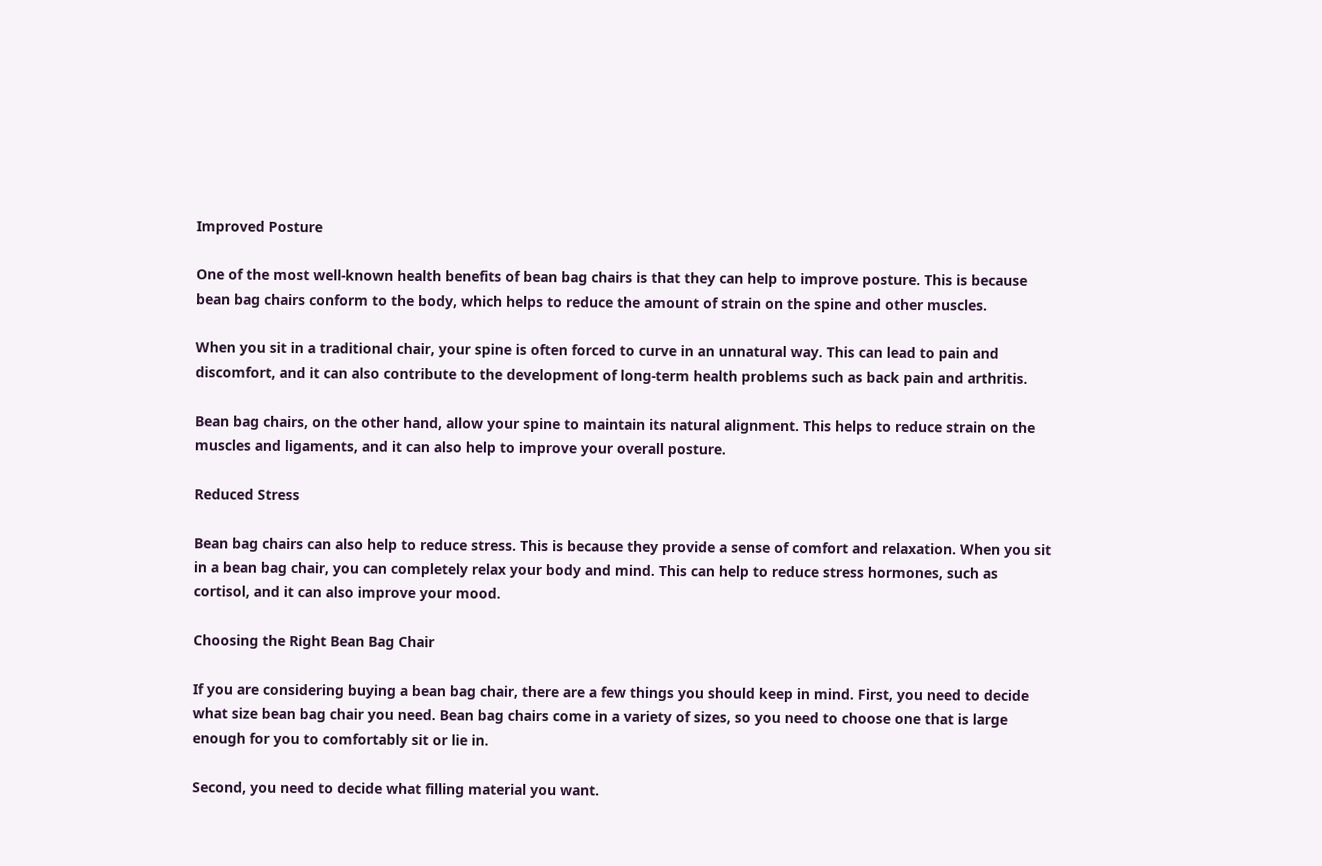Improved Posture

One of the most well-known health benefits of bean bag chairs is that they can help to improve posture. This is because bean bag chairs conform to the body, which helps to reduce the amount of strain on the spine and other muscles.

When you sit in a traditional chair, your spine is often forced to curve in an unnatural way. This can lead to pain and discomfort, and it can also contribute to the development of long-term health problems such as back pain and arthritis.

Bean bag chairs, on the other hand, allow your spine to maintain its natural alignment. This helps to reduce strain on the muscles and ligaments, and it can also help to improve your overall posture.

Reduced Stress

Bean bag chairs can also help to reduce stress. This is because they provide a sense of comfort and relaxation. When you sit in a bean bag chair, you can completely relax your body and mind. This can help to reduce stress hormones, such as cortisol, and it can also improve your mood.

Choosing the Right Bean Bag Chair

If you are considering buying a bean bag chair, there are a few things you should keep in mind. First, you need to decide what size bean bag chair you need. Bean bag chairs come in a variety of sizes, so you need to choose one that is large enough for you to comfortably sit or lie in.

Second, you need to decide what filling material you want.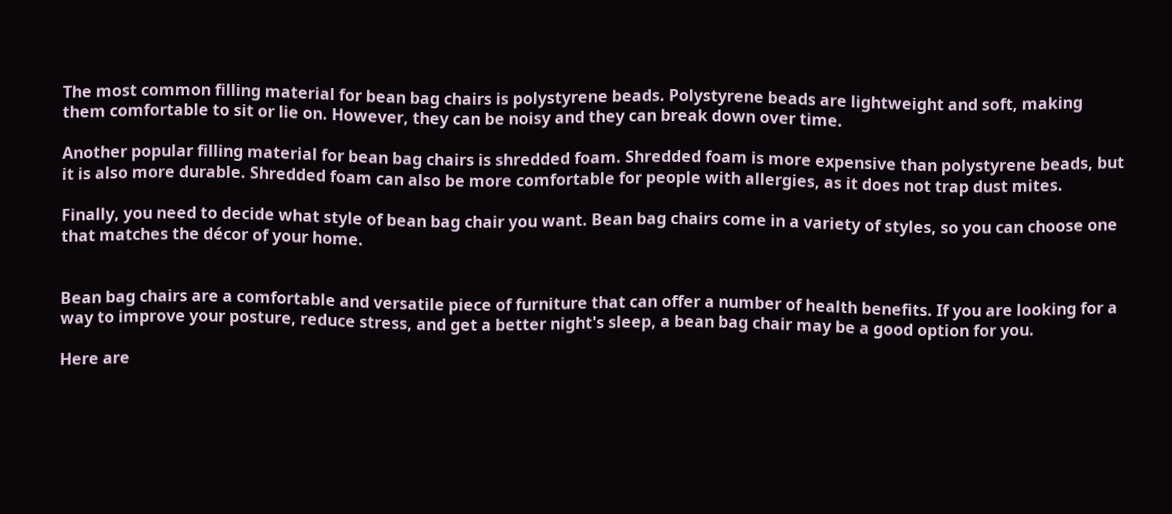The most common filling material for bean bag chairs is polystyrene beads. Polystyrene beads are lightweight and soft, making them comfortable to sit or lie on. However, they can be noisy and they can break down over time.

Another popular filling material for bean bag chairs is shredded foam. Shredded foam is more expensive than polystyrene beads, but it is also more durable. Shredded foam can also be more comfortable for people with allergies, as it does not trap dust mites.

Finally, you need to decide what style of bean bag chair you want. Bean bag chairs come in a variety of styles, so you can choose one that matches the décor of your home.


Bean bag chairs are a comfortable and versatile piece of furniture that can offer a number of health benefits. If you are looking for a way to improve your posture, reduce stress, and get a better night's sleep, a bean bag chair may be a good option for you.

Here are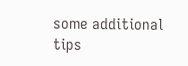some additional tips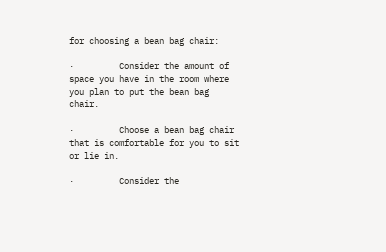for choosing a bean bag chair:

·         Consider the amount of space you have in the room where you plan to put the bean bag chair.

·         Choose a bean bag chair that is comfortable for you to sit or lie in.

·         Consider the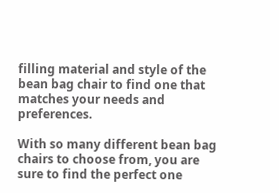filling material and style of the bean bag chair to find one that matches your needs and preferences.

With so many different bean bag chairs to choose from, you are sure to find the perfect one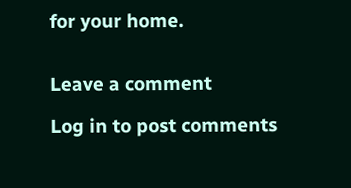for your home.


Leave a comment

Log in to post comments